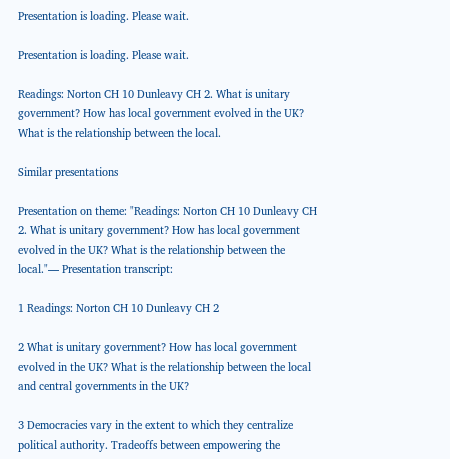Presentation is loading. Please wait.

Presentation is loading. Please wait.

Readings: Norton CH 10 Dunleavy CH 2. What is unitary government? How has local government evolved in the UK? What is the relationship between the local.

Similar presentations

Presentation on theme: "Readings: Norton CH 10 Dunleavy CH 2. What is unitary government? How has local government evolved in the UK? What is the relationship between the local."— Presentation transcript:

1 Readings: Norton CH 10 Dunleavy CH 2

2 What is unitary government? How has local government evolved in the UK? What is the relationship between the local and central governments in the UK?

3 Democracies vary in the extent to which they centralize political authority. Tradeoffs between empowering the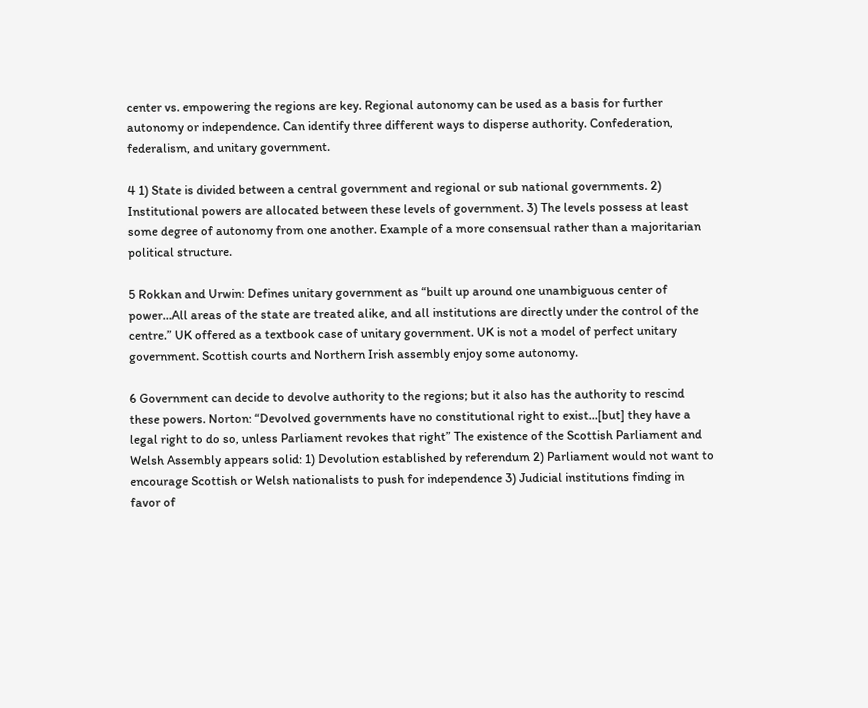center vs. empowering the regions are key. Regional autonomy can be used as a basis for further autonomy or independence. Can identify three different ways to disperse authority. Confederation, federalism, and unitary government.

4 1) State is divided between a central government and regional or sub national governments. 2) Institutional powers are allocated between these levels of government. 3) The levels possess at least some degree of autonomy from one another. Example of a more consensual rather than a majoritarian political structure.

5 Rokkan and Urwin: Defines unitary government as “built up around one unambiguous center of power…All areas of the state are treated alike, and all institutions are directly under the control of the centre.” UK offered as a textbook case of unitary government. UK is not a model of perfect unitary government. Scottish courts and Northern Irish assembly enjoy some autonomy.

6 Government can decide to devolve authority to the regions; but it also has the authority to rescind these powers. Norton: “Devolved governments have no constitutional right to exist…[but] they have a legal right to do so, unless Parliament revokes that right” The existence of the Scottish Parliament and Welsh Assembly appears solid: 1) Devolution established by referendum 2) Parliament would not want to encourage Scottish or Welsh nationalists to push for independence 3) Judicial institutions finding in favor of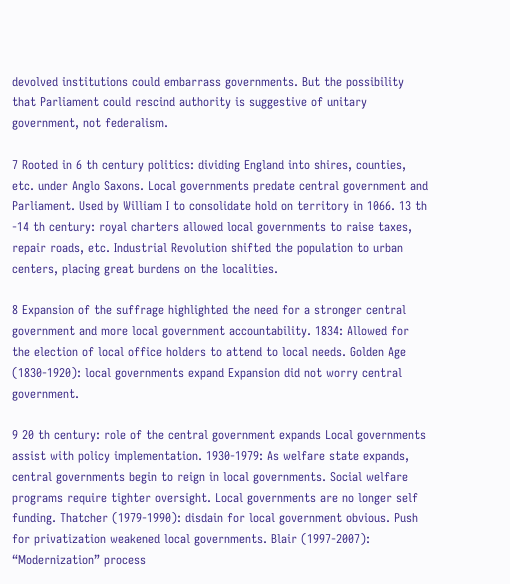devolved institutions could embarrass governments. But the possibility that Parliament could rescind authority is suggestive of unitary government, not federalism.

7 Rooted in 6 th century politics: dividing England into shires, counties, etc. under Anglo Saxons. Local governments predate central government and Parliament. Used by William I to consolidate hold on territory in 1066. 13 th -14 th century: royal charters allowed local governments to raise taxes, repair roads, etc. Industrial Revolution shifted the population to urban centers, placing great burdens on the localities.

8 Expansion of the suffrage highlighted the need for a stronger central government and more local government accountability. 1834: Allowed for the election of local office holders to attend to local needs. Golden Age (1830-1920): local governments expand Expansion did not worry central government.

9 20 th century: role of the central government expands Local governments assist with policy implementation. 1930-1979: As welfare state expands, central governments begin to reign in local governments. Social welfare programs require tighter oversight. Local governments are no longer self funding. Thatcher (1979-1990): disdain for local government obvious. Push for privatization weakened local governments. Blair (1997-2007): “Modernization” process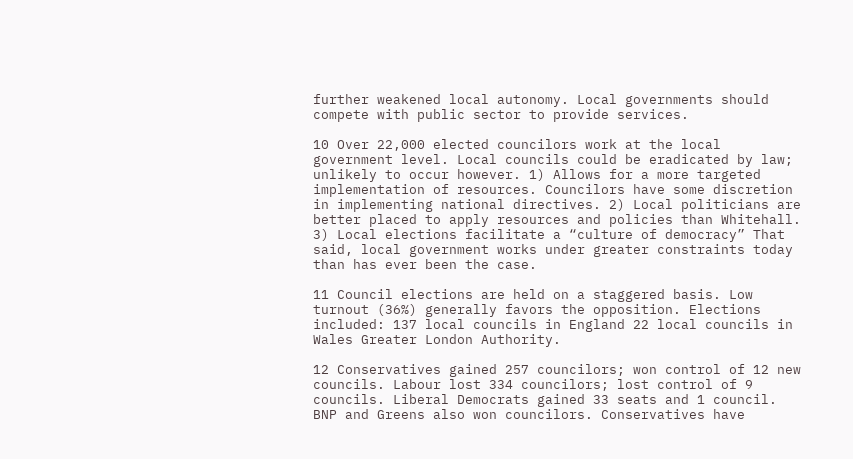further weakened local autonomy. Local governments should compete with public sector to provide services.

10 Over 22,000 elected councilors work at the local government level. Local councils could be eradicated by law; unlikely to occur however. 1) Allows for a more targeted implementation of resources. Councilors have some discretion in implementing national directives. 2) Local politicians are better placed to apply resources and policies than Whitehall. 3) Local elections facilitate a “culture of democracy” That said, local government works under greater constraints today than has ever been the case.

11 Council elections are held on a staggered basis. Low turnout (36%) generally favors the opposition. Elections included: 137 local councils in England 22 local councils in Wales Greater London Authority.

12 Conservatives gained 257 councilors; won control of 12 new councils. Labour lost 334 councilors; lost control of 9 councils. Liberal Democrats gained 33 seats and 1 council. BNP and Greens also won councilors. Conservatives have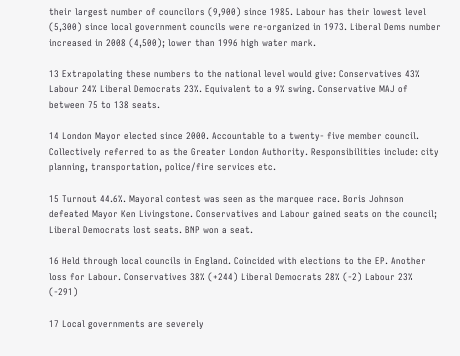their largest number of councilors (9,900) since 1985. Labour has their lowest level (5,300) since local government councils were re-organized in 1973. Liberal Dems number increased in 2008 (4,500); lower than 1996 high water mark.

13 Extrapolating these numbers to the national level would give: Conservatives 43% Labour 24% Liberal Democrats 23%. Equivalent to a 9% swing. Conservative MAJ of between 75 to 138 seats.

14 London Mayor elected since 2000. Accountable to a twenty- five member council. Collectively referred to as the Greater London Authority. Responsibilities include: city planning, transportation, police/fire services etc.

15 Turnout 44.6%. Mayoral contest was seen as the marquee race. Boris Johnson defeated Mayor Ken Livingstone. Conservatives and Labour gained seats on the council; Liberal Democrats lost seats. BNP won a seat.

16 Held through local councils in England. Coincided with elections to the EP. Another loss for Labour. Conservatives 38% (+244) Liberal Democrats 28% (-2) Labour 23% (-291)

17 Local governments are severely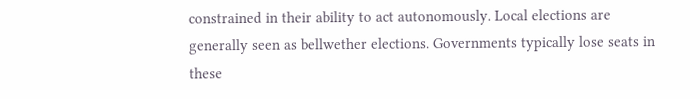constrained in their ability to act autonomously. Local elections are generally seen as bellwether elections. Governments typically lose seats in these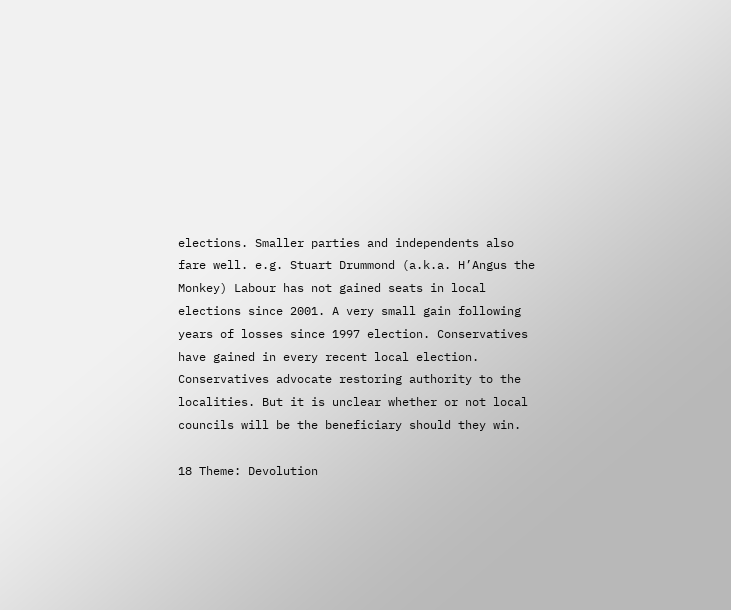elections. Smaller parties and independents also fare well. e.g. Stuart Drummond (a.k.a. H’Angus the Monkey) Labour has not gained seats in local elections since 2001. A very small gain following years of losses since 1997 election. Conservatives have gained in every recent local election. Conservatives advocate restoring authority to the localities. But it is unclear whether or not local councils will be the beneficiary should they win.

18 Theme: Devolution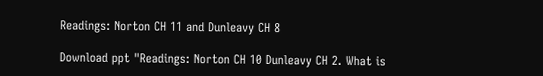Readings: Norton CH 11 and Dunleavy CH 8

Download ppt "Readings: Norton CH 10 Dunleavy CH 2. What is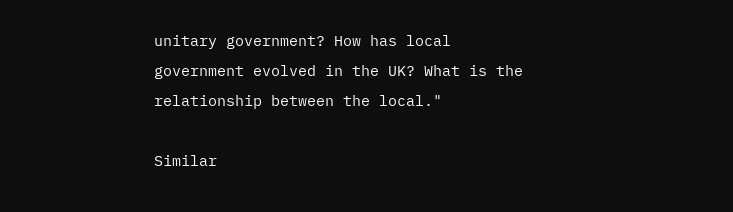unitary government? How has local government evolved in the UK? What is the relationship between the local."

Similar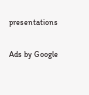presentations

Ads by Google